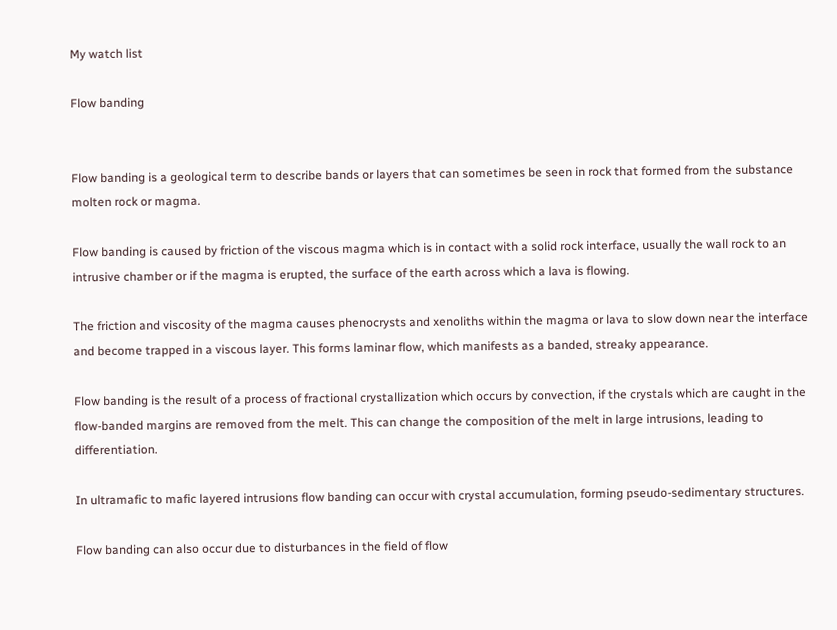My watch list

Flow banding


Flow banding is a geological term to describe bands or layers that can sometimes be seen in rock that formed from the substance molten rock or magma.

Flow banding is caused by friction of the viscous magma which is in contact with a solid rock interface, usually the wall rock to an intrusive chamber or if the magma is erupted, the surface of the earth across which a lava is flowing.

The friction and viscosity of the magma causes phenocrysts and xenoliths within the magma or lava to slow down near the interface and become trapped in a viscous layer. This forms laminar flow, which manifests as a banded, streaky appearance.

Flow banding is the result of a process of fractional crystallization which occurs by convection, if the crystals which are caught in the flow-banded margins are removed from the melt. This can change the composition of the melt in large intrusions, leading to differentiation.

In ultramafic to mafic layered intrusions flow banding can occur with crystal accumulation, forming pseudo-sedimentary structures.

Flow banding can also occur due to disturbances in the field of flow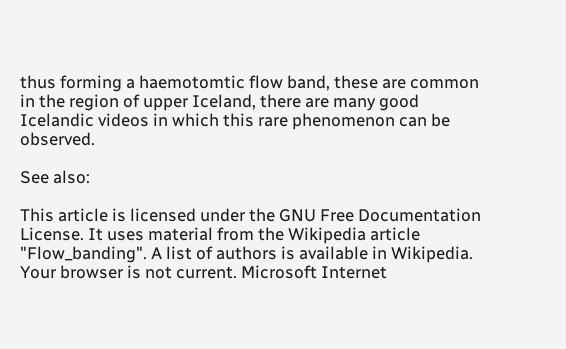thus forming a haemotomtic flow band, these are common in the region of upper Iceland, there are many good Icelandic videos in which this rare phenomenon can be observed.

See also:

This article is licensed under the GNU Free Documentation License. It uses material from the Wikipedia article "Flow_banding". A list of authors is available in Wikipedia.
Your browser is not current. Microsoft Internet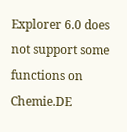Explorer 6.0 does not support some functions on Chemie.DE